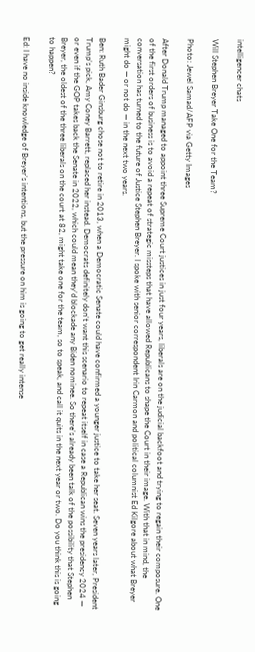intelligencer chats

Will Stephen Breyer Take One for the Team?

Photo: Jewel Samad/AFP via Getty Images

After Donald Trump managed to appoint three Supreme Court justices in just four years, liberals are on the judicial backfoot and trying to regain their composure. One of the first orders of business is to avoid a repeat of strategic missteps that have allowed Republicans to shape the Court in their image. With that in mind, the conversation has turned to the future of Justice Stephen Breyer. I spoke with senior correspondent Irin Carmon and political columnist Ed Kilgore about what Breyer might do — or not do — in the next two years.

Ben: Ruth Bader Ginsburg chose not to retire in 2013, when a Democratic Senate could have confirmed a younger justice to take her seat. Seven years later, President Trump’s pick, Amy Coney Barrett, replaced her instead. Democrats definitely don’t want this scenario to repeat itself in case a Republican wins the presidency 2024 — or even if the GOP takes back the Senate in 2022, which could mean they’d blockade any Biden nominee. So there’s already been talk of the possibility that Stephen Breyer, the oldest of the three liberals on the court at 82, might take one for the team, so to speak, and call it quits in the next year or two. Do you think this is going to happen?

Ed: I have no inside knowledge of Breyer’s intentions, but the pressure on him is going to get really intense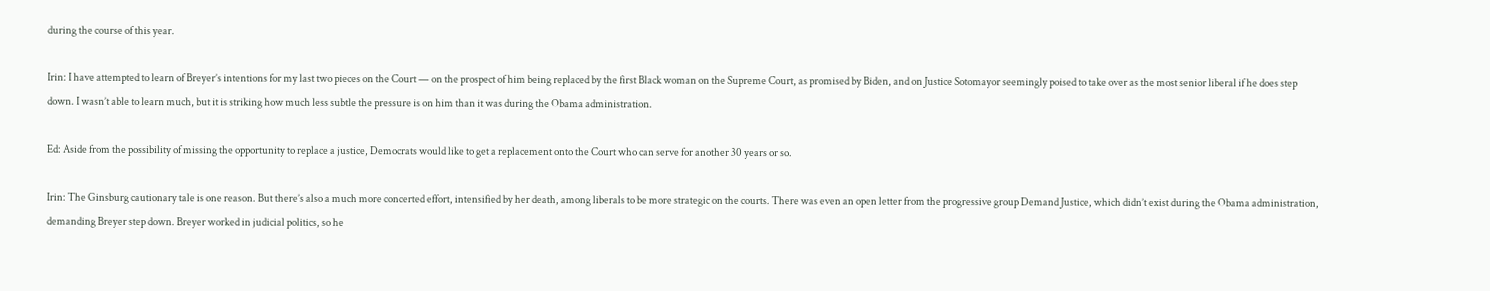during the course of this year.

Irin: I have attempted to learn of Breyer’s intentions for my last two pieces on the Court — on the prospect of him being replaced by the first Black woman on the Supreme Court, as promised by Biden, and on Justice Sotomayor seemingly poised to take over as the most senior liberal if he does step down. I wasn’t able to learn much, but it is striking how much less subtle the pressure is on him than it was during the Obama administration.

Ed: Aside from the possibility of missing the opportunity to replace a justice, Democrats would like to get a replacement onto the Court who can serve for another 30 years or so.

Irin: The Ginsburg cautionary tale is one reason. But there’s also a much more concerted effort, intensified by her death, among liberals to be more strategic on the courts. There was even an open letter from the progressive group Demand Justice, which didn’t exist during the Obama administration, demanding Breyer step down. Breyer worked in judicial politics, so he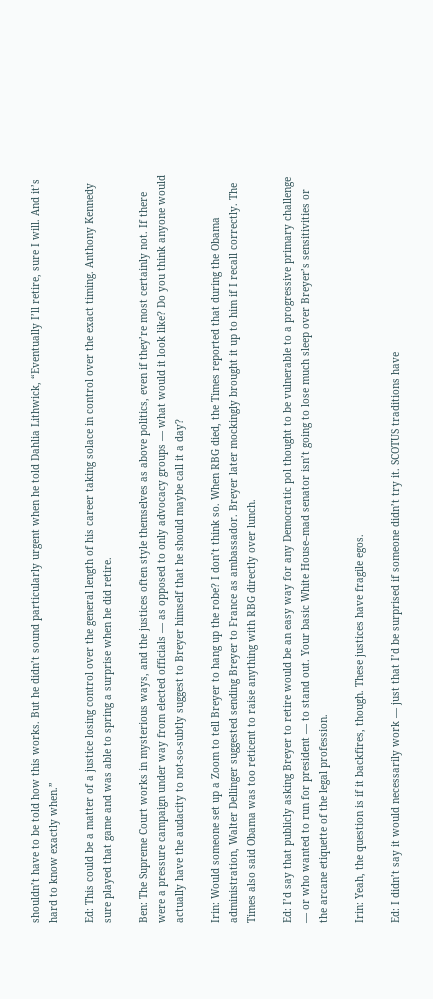shouldn’t have to be told how this works. But he didn’t sound particularly urgent when he told Dahlia Lithwick, “Eventually I’ll retire, sure I will. And it’s hard to know exactly when.”

Ed: This could be a matter of a justice losing control over the general length of his career taking solace in control over the exact timing. Anthony Kennedy sure played that game and was able to spring a surprise when he did retire.

Ben: The Supreme Court works in mysterious ways, and the justices often style themselves as above politics, even if they’re most certainly not. If there were a pressure campaign under way from elected officials — as opposed to only advocacy groups — what would it look like? Do you think anyone would actually have the audacity to not-so-subtly suggest to Breyer himself that he should maybe call it a day?

Irin: Would someone set up a Zoom to tell Breyer to hang up the robe? I don’t think so. When RBG died, the Times reported that during the Obama administration, Walter Dellinger suggested sending Breyer to France as ambassador. Breyer later mockingly brought it up to him if I recall correctly. The Times also said Obama was too reticent to raise anything with RBG directly over lunch.

Ed: I’d say that publicly asking Breyer to retire would be an easy way for any Democratic pol thought to be vulnerable to a progressive primary challenge — or who wanted to run for president — to stand out. Your basic White House–mad senator isn’t going to lose much sleep over Breyer’s sensitivities or the arcane etiquette of the legal profession.

Irin: Yeah, the question is if it backfires, though. These justices have fragile egos.

Ed: I didn’t say it would necessarily work — just that I’d be surprised if someone didn’t try it. SCOTUS traditions have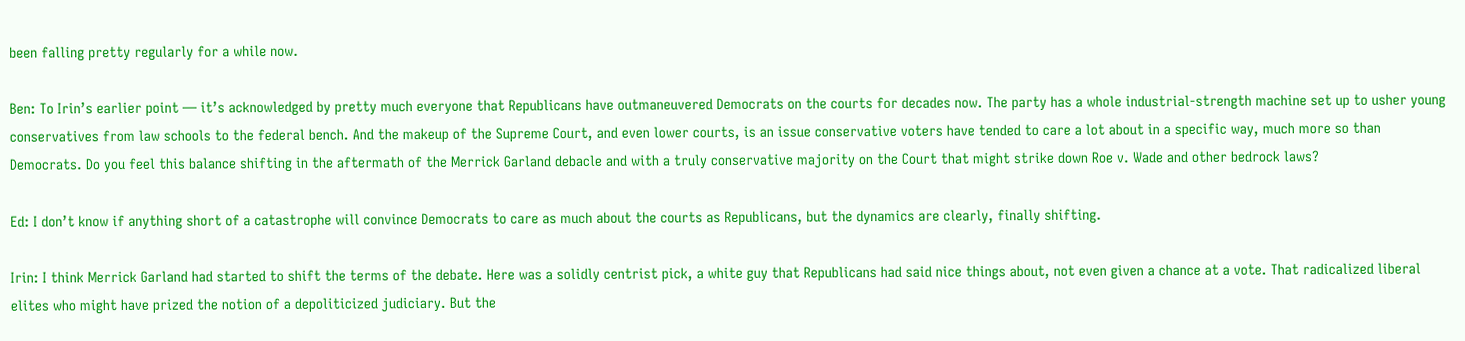been falling pretty regularly for a while now.

Ben: To Irin’s earlier point — it’s acknowledged by pretty much everyone that Republicans have outmaneuvered Democrats on the courts for decades now. The party has a whole industrial-strength machine set up to usher young conservatives from law schools to the federal bench. And the makeup of the Supreme Court, and even lower courts, is an issue conservative voters have tended to care a lot about in a specific way, much more so than Democrats. Do you feel this balance shifting in the aftermath of the Merrick Garland debacle and with a truly conservative majority on the Court that might strike down Roe v. Wade and other bedrock laws?

Ed: I don’t know if anything short of a catastrophe will convince Democrats to care as much about the courts as Republicans, but the dynamics are clearly, finally shifting.

Irin: I think Merrick Garland had started to shift the terms of the debate. Here was a solidly centrist pick, a white guy that Republicans had said nice things about, not even given a chance at a vote. That radicalized liberal elites who might have prized the notion of a depoliticized judiciary. But the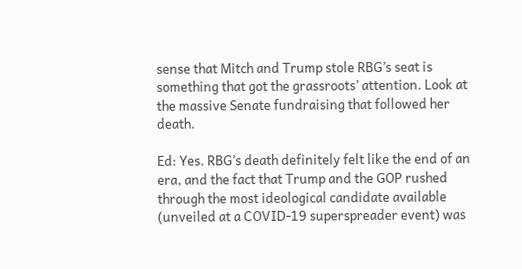sense that Mitch and Trump stole RBG’s seat is something that got the grassroots’ attention. Look at the massive Senate fundraising that followed her death.

Ed: Yes. RBG’s death definitely felt like the end of an era, and the fact that Trump and the GOP rushed through the most ideological candidate available (unveiled at a COVID-19 superspreader event) was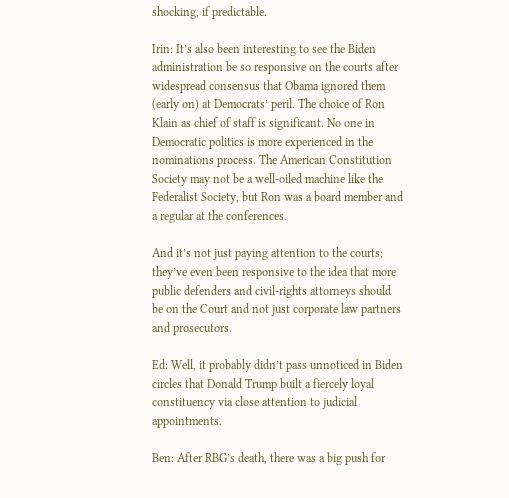shocking, if predictable.

Irin: It’s also been interesting to see the Biden administration be so responsive on the courts after widespread consensus that Obama ignored them (early on) at Democrats’ peril. The choice of Ron Klain as chief of staff is significant. No one in Democratic politics is more experienced in the nominations process. The American Constitution Society may not be a well-oiled machine like the Federalist Society, but Ron was a board member and a regular at the conferences.

And it’s not just paying attention to the courts; they’ve even been responsive to the idea that more public defenders and civil-rights attorneys should be on the Court and not just corporate law partners and prosecutors.

Ed: Well, it probably didn’t pass unnoticed in Biden circles that Donald Trump built a fiercely loyal constituency via close attention to judicial appointments.

Ben: After RBG’s death, there was a big push for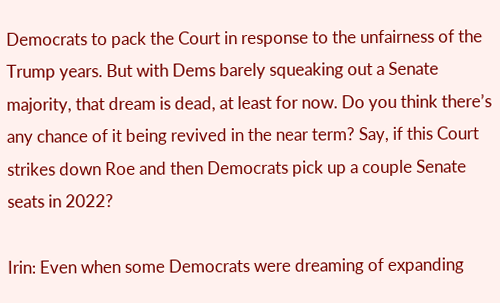Democrats to pack the Court in response to the unfairness of the Trump years. But with Dems barely squeaking out a Senate majority, that dream is dead, at least for now. Do you think there’s any chance of it being revived in the near term? Say, if this Court strikes down Roe and then Democrats pick up a couple Senate seats in 2022?

Irin: Even when some Democrats were dreaming of expanding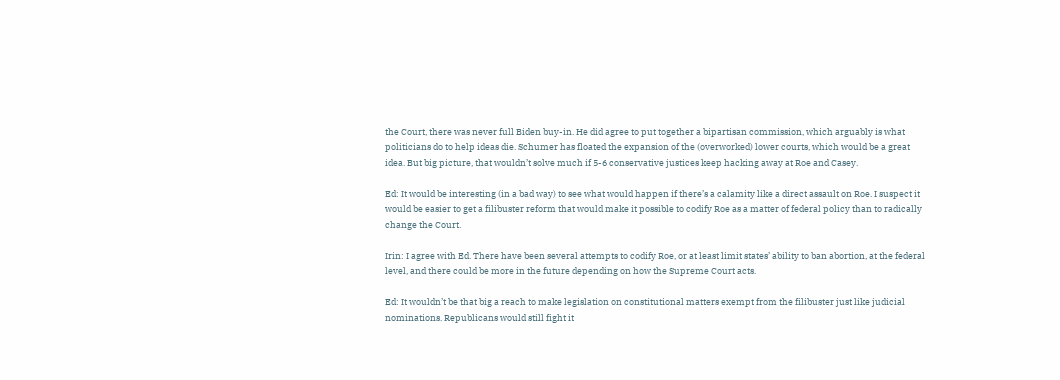the Court, there was never full Biden buy-in. He did agree to put together a bipartisan commission, which arguably is what politicians do to help ideas die. Schumer has floated the expansion of the (overworked) lower courts, which would be a great idea. But big picture, that wouldn’t solve much if 5-6 conservative justices keep hacking away at Roe and Casey.

Ed: It would be interesting (in a bad way) to see what would happen if there’s a calamity like a direct assault on Roe. I suspect it would be easier to get a filibuster reform that would make it possible to codify Roe as a matter of federal policy than to radically change the Court.

Irin: I agree with Ed. There have been several attempts to codify Roe, or at least limit states’ ability to ban abortion, at the federal level, and there could be more in the future depending on how the Supreme Court acts.

Ed: It wouldn’t be that big a reach to make legislation on constitutional matters exempt from the filibuster just like judicial nominations. Republicans would still fight it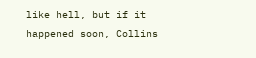like hell, but if it happened soon, Collins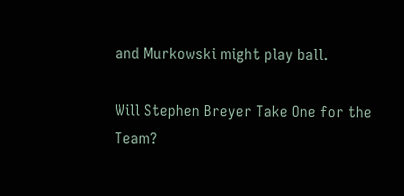and Murkowski might play ball.

Will Stephen Breyer Take One for the Team?